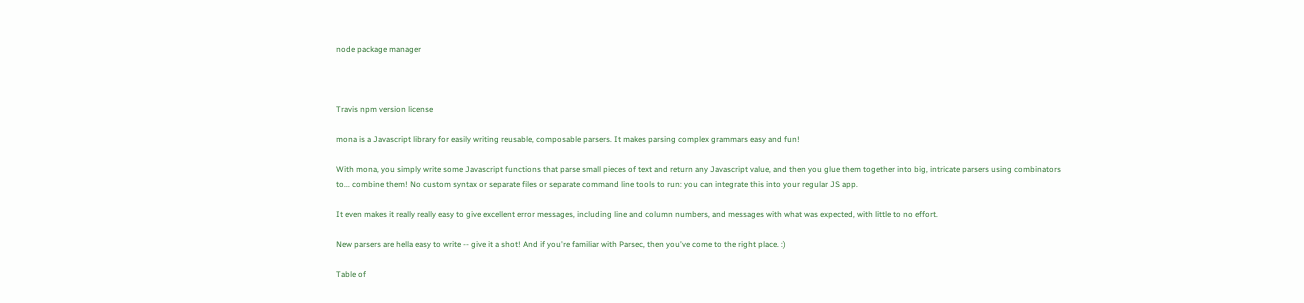node package manager



Travis npm version license

mona is a Javascript library for easily writing reusable, composable parsers. It makes parsing complex grammars easy and fun!

With mona, you simply write some Javascript functions that parse small pieces of text and return any Javascript value, and then you glue them together into big, intricate parsers using combinators to... combine them! No custom syntax or separate files or separate command line tools to run: you can integrate this into your regular JS app.

It even makes it really really easy to give excellent error messages, including line and column numbers, and messages with what was expected, with little to no effort.

New parsers are hella easy to write -- give it a shot! And if you're familiar with Parsec, then you've come to the right place. :)

Table of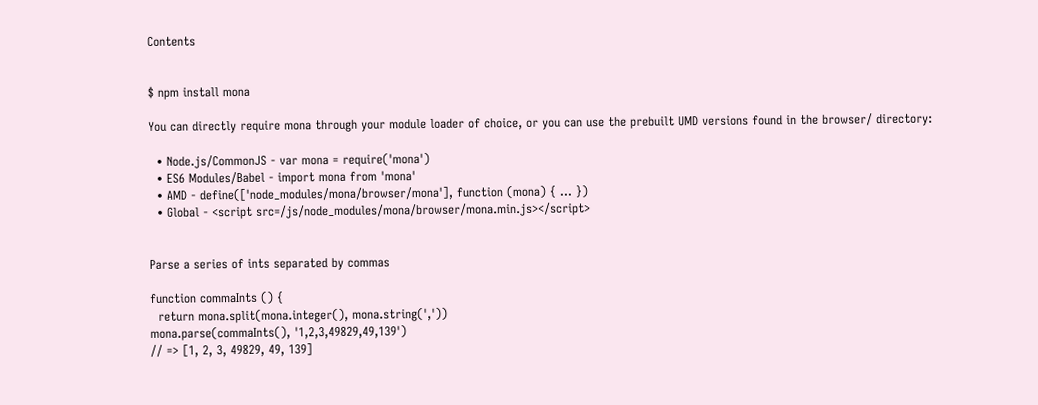Contents


$ npm install mona

You can directly require mona through your module loader of choice, or you can use the prebuilt UMD versions found in the browser/ directory:

  • Node.js/CommonJS - var mona = require('mona')
  • ES6 Modules/Babel - import mona from 'mona'
  • AMD - define(['node_modules/mona/browser/mona'], function (mona) { ... })
  • Global - <script src=/js/node_modules/mona/browser/mona.min.js></script>


Parse a series of ints separated by commas

function commaInts () {
  return mona.split(mona.integer(), mona.string(','))
mona.parse(commaInts(), '1,2,3,49829,49,139')
// => [1, 2, 3, 49829, 49, 139]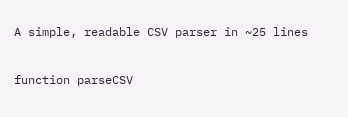A simple, readable CSV parser in ~25 lines

function parseCSV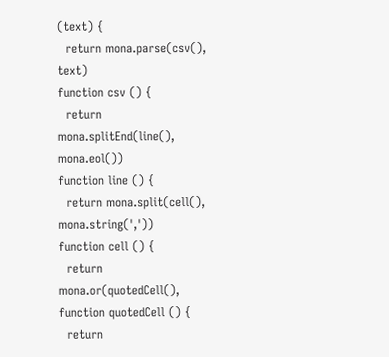(text) {
  return mona.parse(csv(), text)
function csv () {
  return mona.splitEnd(line(), mona.eol())
function line () {
  return mona.split(cell(), mona.string(','))
function cell () {
  return mona.or(quotedCell(),
function quotedCell () {
  return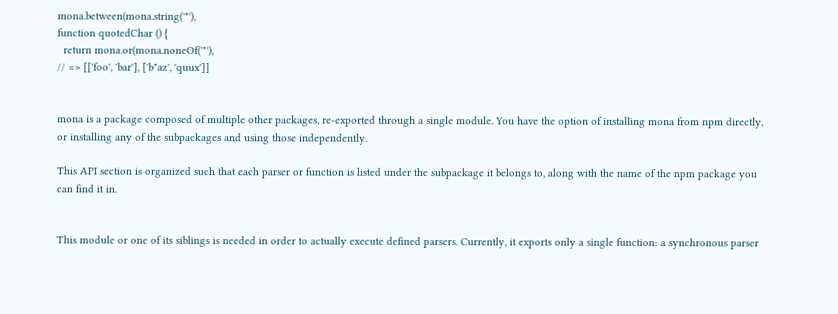mona.between(mona.string('"'),
function quotedChar () {
  return mona.or(mona.noneOf('"'),
// => [['foo', 'bar'], ['b"az', 'quux']]


mona is a package composed of multiple other packages, re-exported through a single module. You have the option of installing mona from npm directly, or installing any of the subpackages and using those independently.

This API section is organized such that each parser or function is listed under the subpackage it belongs to, along with the name of the npm package you can find it in.


This module or one of its siblings is needed in order to actually execute defined parsers. Currently, it exports only a single function: a synchronous parser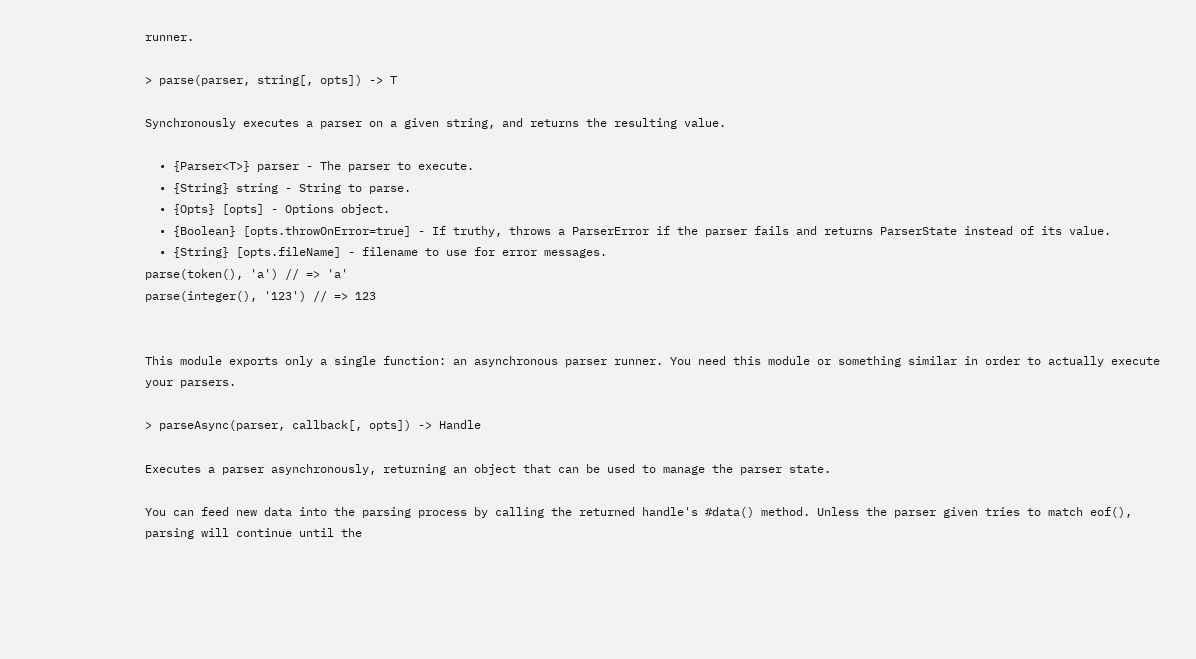runner.

> parse(parser, string[, opts]) -> T

Synchronously executes a parser on a given string, and returns the resulting value.

  • {Parser<T>} parser - The parser to execute.
  • {String} string - String to parse.
  • {Opts} [opts] - Options object.
  • {Boolean} [opts.throwOnError=true] - If truthy, throws a ParserError if the parser fails and returns ParserState instead of its value.
  • {String} [opts.fileName] - filename to use for error messages.
parse(token(), 'a') // => 'a'
parse(integer(), '123') // => 123


This module exports only a single function: an asynchronous parser runner. You need this module or something similar in order to actually execute your parsers.

> parseAsync(parser, callback[, opts]) -> Handle

Executes a parser asynchronously, returning an object that can be used to manage the parser state.

You can feed new data into the parsing process by calling the returned handle's #data() method. Unless the parser given tries to match eof(), parsing will continue until the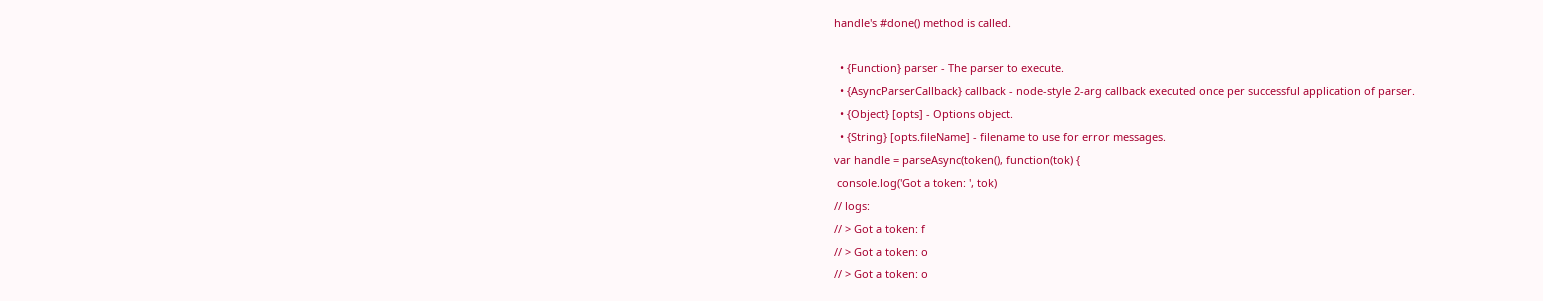handle's #done() method is called.

  • {Function} parser - The parser to execute.
  • {AsyncParserCallback} callback - node-style 2-arg callback executed once per successful application of parser.
  • {Object} [opts] - Options object.
  • {String} [opts.fileName] - filename to use for error messages.
var handle = parseAsync(token(), function(tok) {
 console.log('Got a token: ', tok)
// logs:
// > Got a token: f
// > Got a token: o
// > Got a token: o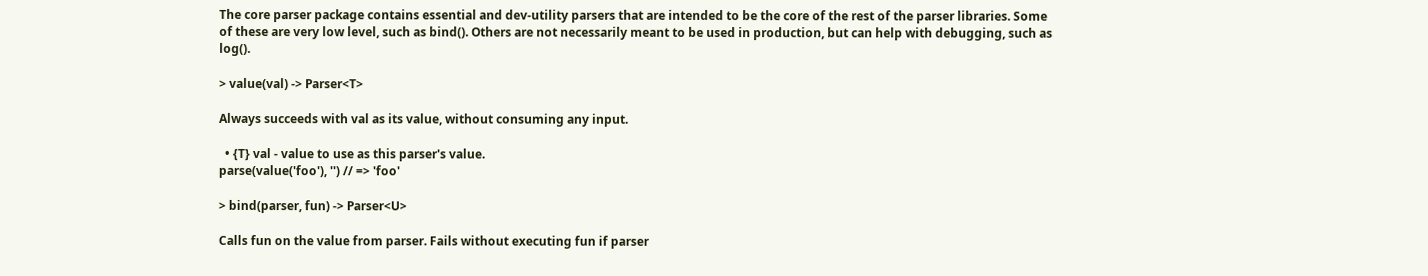The core parser package contains essential and dev-utility parsers that are intended to be the core of the rest of the parser libraries. Some of these are very low level, such as bind(). Others are not necessarily meant to be used in production, but can help with debugging, such as log().

> value(val) -> Parser<T>

Always succeeds with val as its value, without consuming any input.

  • {T} val - value to use as this parser's value.
parse(value('foo'), '') // => 'foo'

> bind(parser, fun) -> Parser<U>

Calls fun on the value from parser. Fails without executing fun if parser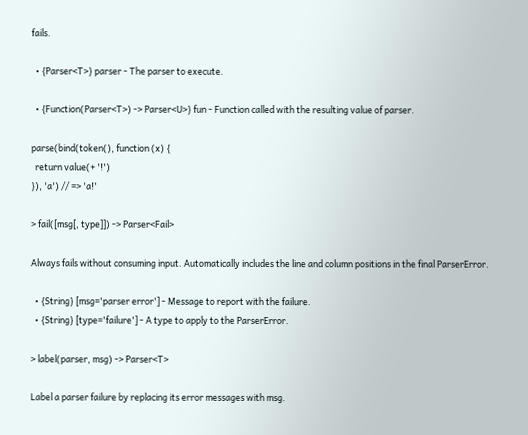fails.

  • {Parser<T>} parser - The parser to execute.

  • {Function(Parser<T>) -> Parser<U>} fun - Function called with the resulting value of parser.

parse(bind(token(), function (x) {
  return value(+ '!')
}), 'a') // => 'a!'

> fail([msg[, type]]) -> Parser<Fail>

Always fails without consuming input. Automatically includes the line and column positions in the final ParserError.

  • {String} [msg='parser error'] - Message to report with the failure.
  • {String} [type='failure'] - A type to apply to the ParserError.

> label(parser, msg) -> Parser<T>

Label a parser failure by replacing its error messages with msg.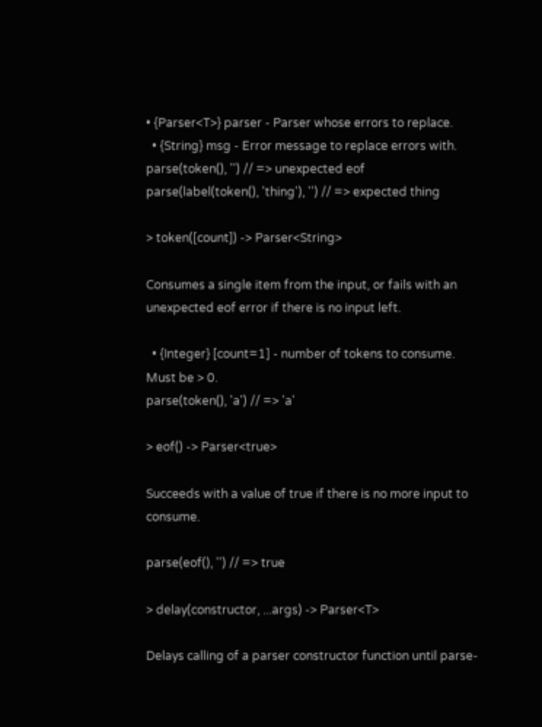• {Parser<T>} parser - Parser whose errors to replace.
  • {String} msg - Error message to replace errors with.
parse(token(), '') // => unexpected eof
parse(label(token(), 'thing'), '') // => expected thing

> token([count]) -> Parser<String>

Consumes a single item from the input, or fails with an unexpected eof error if there is no input left.

  • {Integer} [count=1] - number of tokens to consume. Must be > 0.
parse(token(), 'a') // => 'a'

> eof() -> Parser<true>

Succeeds with a value of true if there is no more input to consume.

parse(eof(), '') // => true

> delay(constructor, ...args) -> Parser<T>

Delays calling of a parser constructor function until parse-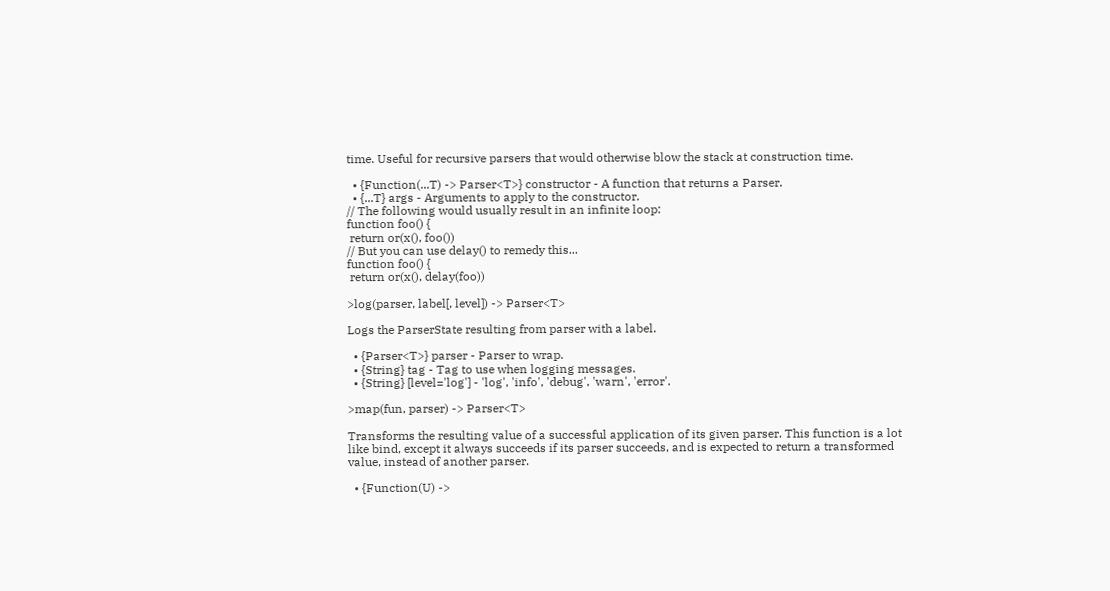time. Useful for recursive parsers that would otherwise blow the stack at construction time.

  • {Function(...T) -> Parser<T>} constructor - A function that returns a Parser.
  • {...T} args - Arguments to apply to the constructor.
// The following would usually result in an infinite loop:
function foo() {
 return or(x(), foo())
// But you can use delay() to remedy this...
function foo() {
 return or(x(), delay(foo))

>log(parser, label[, level]) -> Parser<T>

Logs the ParserState resulting from parser with a label.

  • {Parser<T>} parser - Parser to wrap.
  • {String} tag - Tag to use when logging messages.
  • {String} [level='log'] - 'log', 'info', 'debug', 'warn', 'error'.

>map(fun, parser) -> Parser<T>

Transforms the resulting value of a successful application of its given parser. This function is a lot like bind, except it always succeeds if its parser succeeds, and is expected to return a transformed value, instead of another parser.

  • {Function(U) ->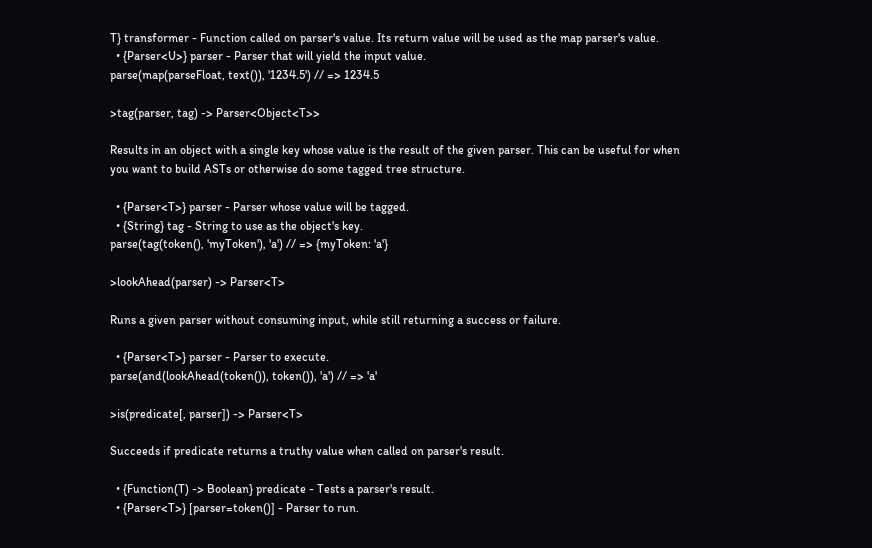T} transformer - Function called on parser's value. Its return value will be used as the map parser's value.
  • {Parser<U>} parser - Parser that will yield the input value.
parse(map(parseFloat, text()), '1234.5') // => 1234.5

>tag(parser, tag) -> Parser<Object<T>>

Results in an object with a single key whose value is the result of the given parser. This can be useful for when you want to build ASTs or otherwise do some tagged tree structure.

  • {Parser<T>} parser - Parser whose value will be tagged.
  • {String} tag - String to use as the object's key.
parse(tag(token(), 'myToken'), 'a') // => {myToken: 'a'}

>lookAhead(parser) -> Parser<T>

Runs a given parser without consuming input, while still returning a success or failure.

  • {Parser<T>} parser - Parser to execute.
parse(and(lookAhead(token()), token()), 'a') // => 'a'

>is(predicate[, parser]) -> Parser<T>

Succeeds if predicate returns a truthy value when called on parser's result.

  • {Function(T) -> Boolean} predicate - Tests a parser's result.
  • {Parser<T>} [parser=token()] - Parser to run.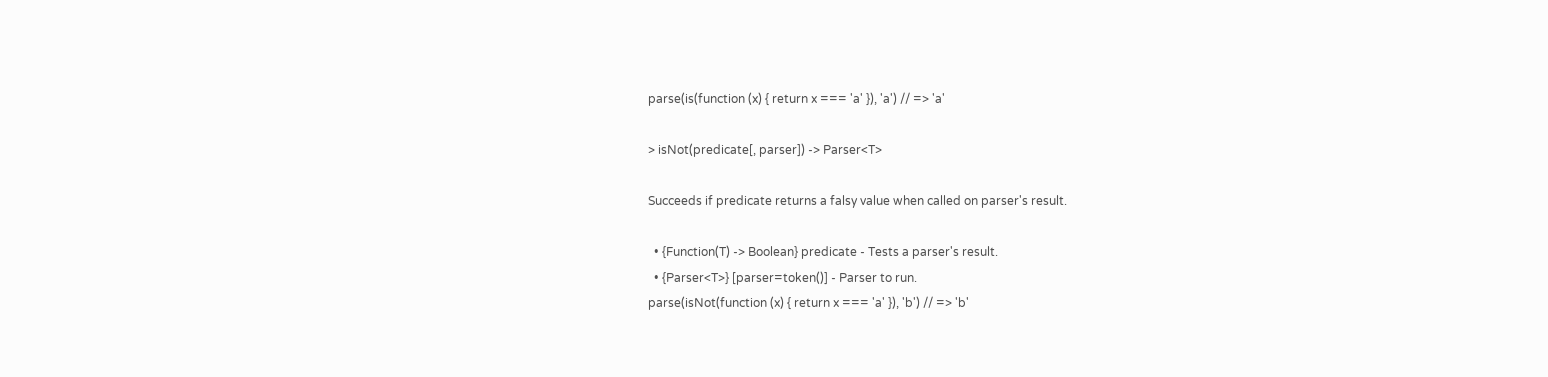parse(is(function (x) { return x === 'a' }), 'a') // => 'a'

> isNot(predicate[, parser]) -> Parser<T>

Succeeds if predicate returns a falsy value when called on parser's result.

  • {Function(T) -> Boolean} predicate - Tests a parser's result.
  • {Parser<T>} [parser=token()] - Parser to run.
parse(isNot(function (x) { return x === 'a' }), 'b') // => 'b'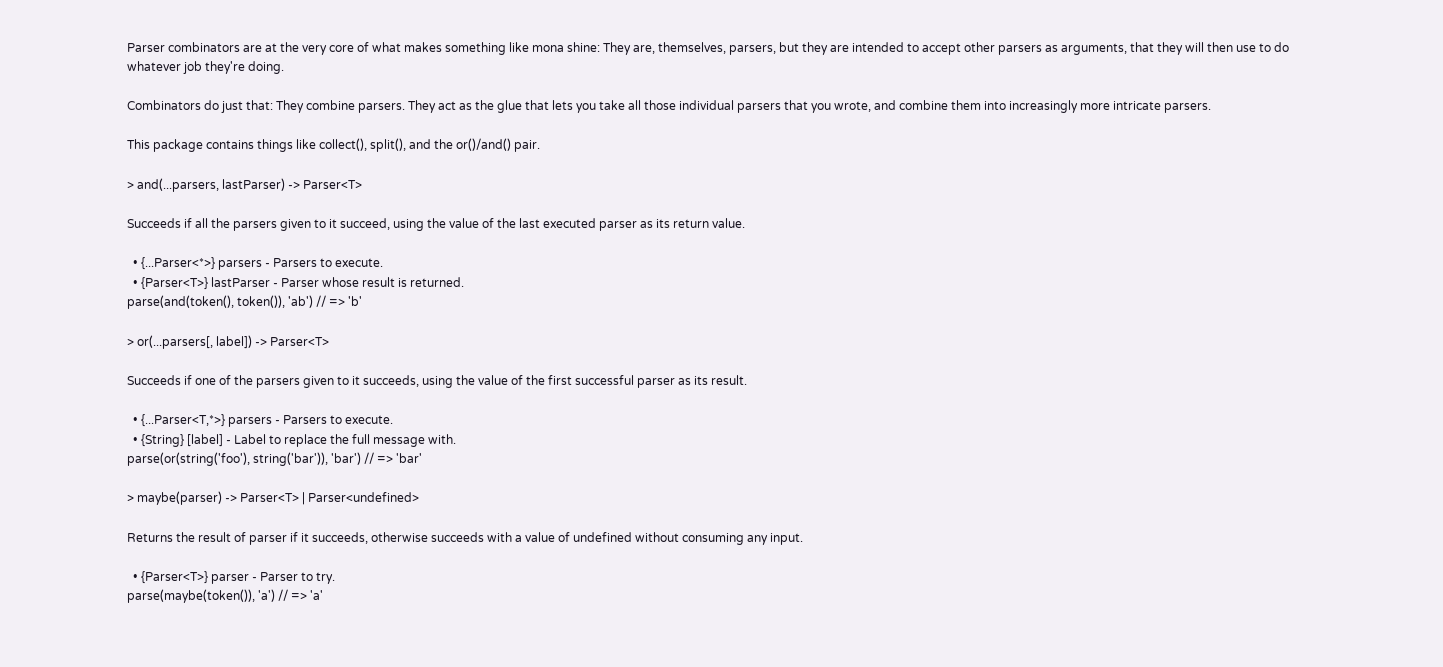Parser combinators are at the very core of what makes something like mona shine: They are, themselves, parsers, but they are intended to accept other parsers as arguments, that they will then use to do whatever job they're doing.

Combinators do just that: They combine parsers. They act as the glue that lets you take all those individual parsers that you wrote, and combine them into increasingly more intricate parsers.

This package contains things like collect(), split(), and the or()/and() pair.

> and(...parsers, lastParser) -> Parser<T>

Succeeds if all the parsers given to it succeed, using the value of the last executed parser as its return value.

  • {...Parser<*>} parsers - Parsers to execute.
  • {Parser<T>} lastParser - Parser whose result is returned.
parse(and(token(), token()), 'ab') // => 'b'

> or(...parsers[, label]) -> Parser<T>

Succeeds if one of the parsers given to it succeeds, using the value of the first successful parser as its result.

  • {...Parser<T,*>} parsers - Parsers to execute.
  • {String} [label] - Label to replace the full message with.
parse(or(string('foo'), string('bar')), 'bar') // => 'bar'

> maybe(parser) -> Parser<T> | Parser<undefined>

Returns the result of parser if it succeeds, otherwise succeeds with a value of undefined without consuming any input.

  • {Parser<T>} parser - Parser to try.
parse(maybe(token()), 'a') // => 'a'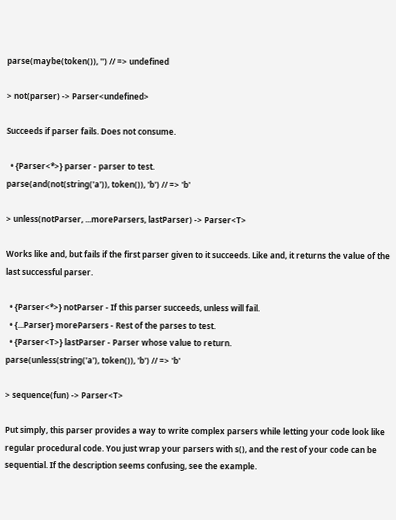parse(maybe(token()), '') // => undefined

> not(parser) -> Parser<undefined>

Succeeds if parser fails. Does not consume.

  • {Parser<*>} parser - parser to test.
parse(and(not(string('a')), token()), 'b') // => 'b'

> unless(notParser, ...moreParsers, lastParser) -> Parser<T>

Works like and, but fails if the first parser given to it succeeds. Like and, it returns the value of the last successful parser.

  • {Parser<*>} notParser - If this parser succeeds, unless will fail.
  • {...Parser} moreParsers - Rest of the parses to test.
  • {Parser<T>} lastParser - Parser whose value to return.
parse(unless(string('a'), token()), 'b') // => 'b'

> sequence(fun) -> Parser<T>

Put simply, this parser provides a way to write complex parsers while letting your code look like regular procedural code. You just wrap your parsers with s(), and the rest of your code can be sequential. If the description seems confusing, see the example.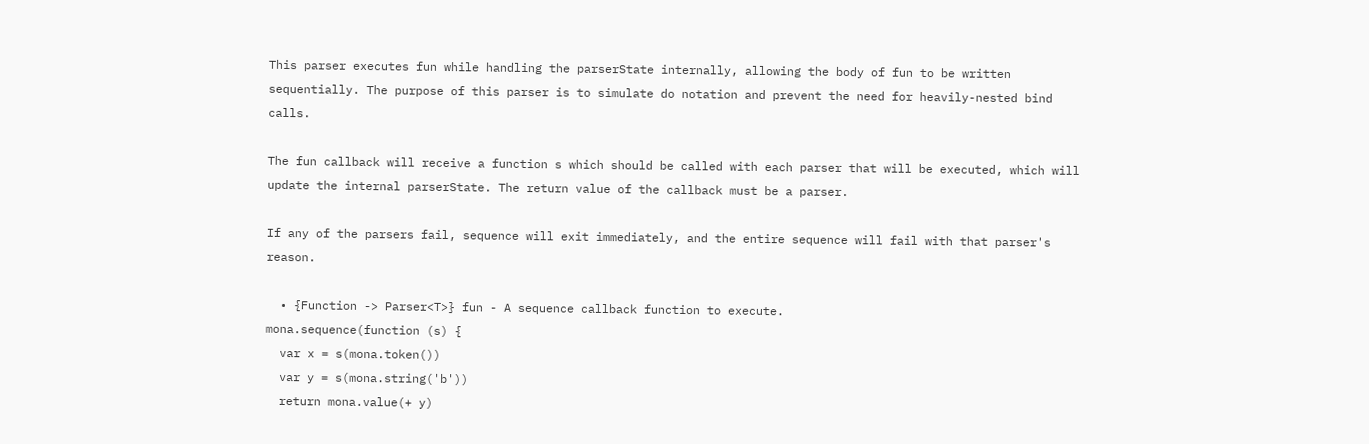This parser executes fun while handling the parserState internally, allowing the body of fun to be written sequentially. The purpose of this parser is to simulate do notation and prevent the need for heavily-nested bind calls.

The fun callback will receive a function s which should be called with each parser that will be executed, which will update the internal parserState. The return value of the callback must be a parser.

If any of the parsers fail, sequence will exit immediately, and the entire sequence will fail with that parser's reason.

  • {Function -> Parser<T>} fun - A sequence callback function to execute.
mona.sequence(function (s) {
  var x = s(mona.token())
  var y = s(mona.string('b'))
  return mona.value(+ y)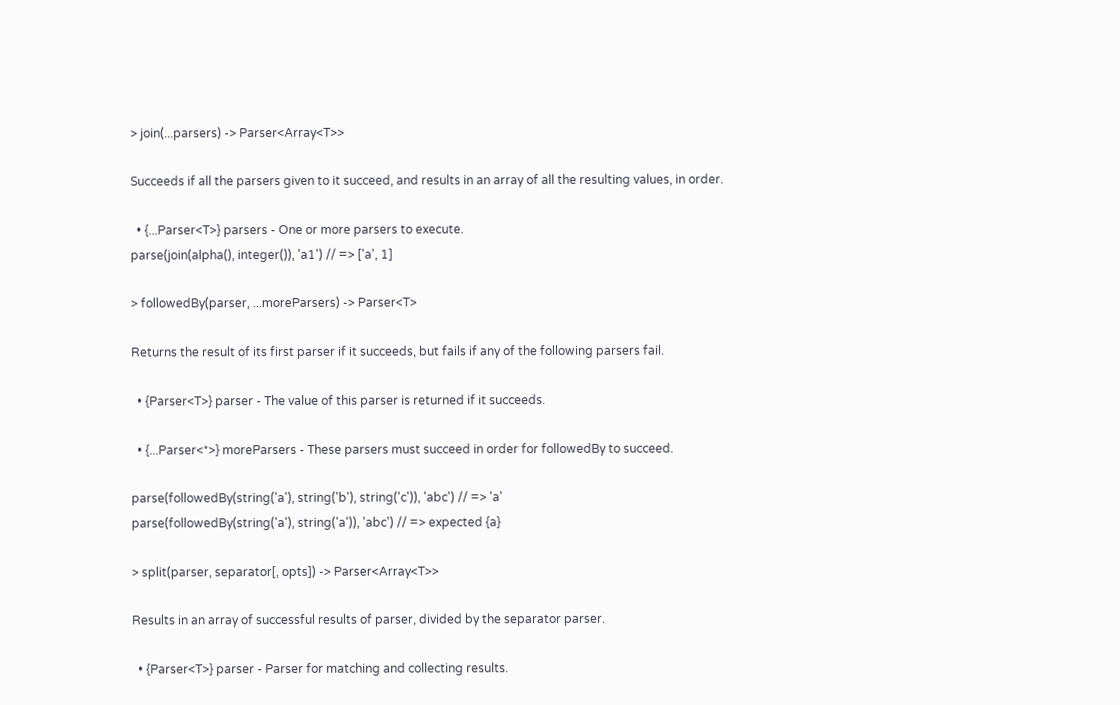> join(...parsers) -> Parser<Array<T>>

Succeeds if all the parsers given to it succeed, and results in an array of all the resulting values, in order.

  • {...Parser<T>} parsers - One or more parsers to execute.
parse(join(alpha(), integer()), 'a1') // => ['a', 1]

> followedBy(parser, ...moreParsers) -> Parser<T>

Returns the result of its first parser if it succeeds, but fails if any of the following parsers fail.

  • {Parser<T>} parser - The value of this parser is returned if it succeeds.

  • {...Parser<*>} moreParsers - These parsers must succeed in order for followedBy to succeed.

parse(followedBy(string('a'), string('b'), string('c')), 'abc') // => 'a'
parse(followedBy(string('a'), string('a')), 'abc') // => expected {a}

> split(parser, separator[, opts]) -> Parser<Array<T>>

Results in an array of successful results of parser, divided by the separator parser.

  • {Parser<T>} parser - Parser for matching and collecting results.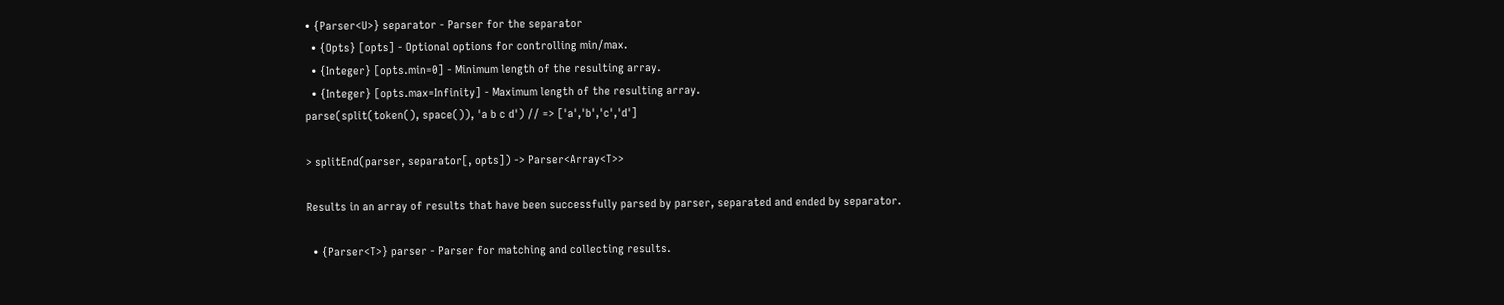• {Parser<U>} separator - Parser for the separator
  • {Opts} [opts] - Optional options for controlling min/max.
  • {Integer} [opts.min=0] - Minimum length of the resulting array.
  • {Integer} [opts.max=Infinity] - Maximum length of the resulting array.
parse(split(token(), space()), 'a b c d') // => ['a','b','c','d']

> splitEnd(parser, separator[, opts]) -> Parser<Array<T>>

Results in an array of results that have been successfully parsed by parser, separated and ended by separator.

  • {Parser<T>} parser - Parser for matching and collecting results.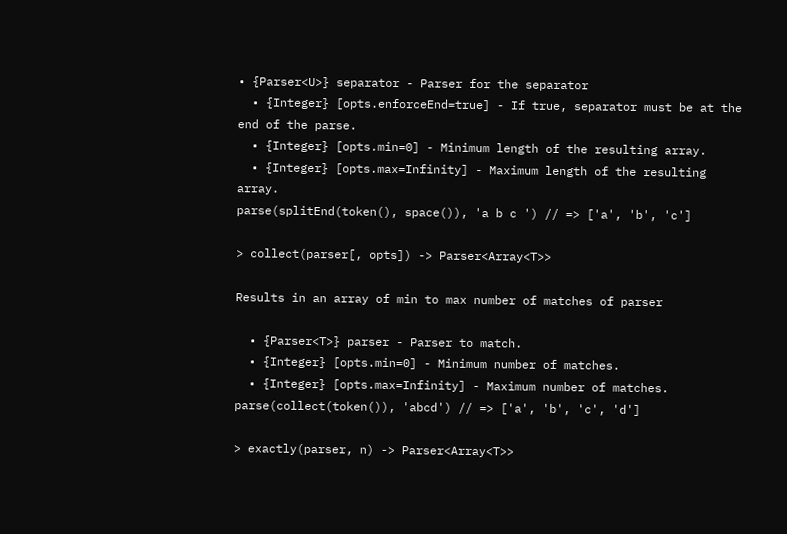• {Parser<U>} separator - Parser for the separator
  • {Integer} [opts.enforceEnd=true] - If true, separator must be at the end of the parse.
  • {Integer} [opts.min=0] - Minimum length of the resulting array.
  • {Integer} [opts.max=Infinity] - Maximum length of the resulting array.
parse(splitEnd(token(), space()), 'a b c ') // => ['a', 'b', 'c']

> collect(parser[, opts]) -> Parser<Array<T>>

Results in an array of min to max number of matches of parser

  • {Parser<T>} parser - Parser to match.
  • {Integer} [opts.min=0] - Minimum number of matches.
  • {Integer} [opts.max=Infinity] - Maximum number of matches.
parse(collect(token()), 'abcd') // => ['a', 'b', 'c', 'd']

> exactly(parser, n) -> Parser<Array<T>>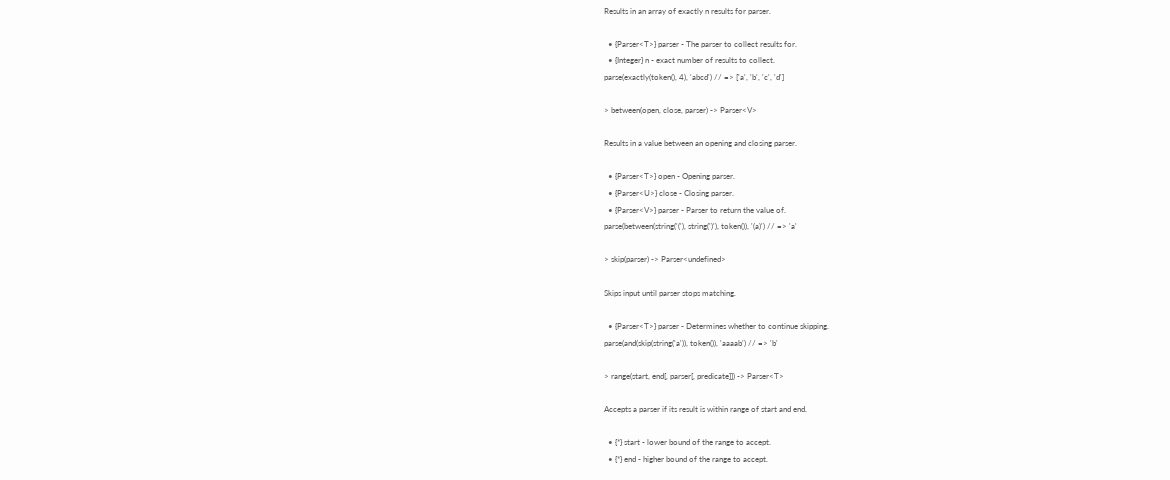Results in an array of exactly n results for parser.

  • {Parser<T>} parser - The parser to collect results for.
  • {Integer} n - exact number of results to collect.
parse(exactly(token(), 4), 'abcd') // => ['a', 'b', 'c', 'd']

> between(open, close, parser) -> Parser<V>

Results in a value between an opening and closing parser.

  • {Parser<T>} open - Opening parser.
  • {Parser<U>} close - Closing parser.
  • {Parser<V>} parser - Parser to return the value of.
parse(between(string('('), string(')'), token()), '(a)') // => 'a'

> skip(parser) -> Parser<undefined>

Skips input until parser stops matching.

  • {Parser<T>} parser - Determines whether to continue skipping.
parse(and(skip(string('a')), token()), 'aaaab') // => 'b'

> range(start, end[, parser[, predicate]]) -> Parser<T>

Accepts a parser if its result is within range of start and end.

  • {*} start - lower bound of the range to accept.
  • {*} end - higher bound of the range to accept.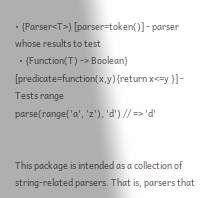• {Parser<T>} [parser=token()] - parser whose results to test
  • {Function(T) -> Boolean} [predicate=function(x,y){return x<=y }] - Tests range
parse(range('a', 'z'), 'd') // => 'd'


This package is intended as a collection of string-related parsers. That is, parsers that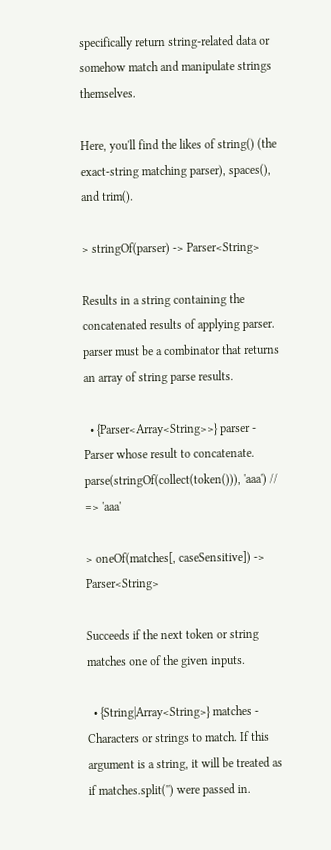specifically return string-related data or somehow match and manipulate strings themselves.

Here, you'll find the likes of string() (the exact-string matching parser), spaces(), and trim().

> stringOf(parser) -> Parser<String>

Results in a string containing the concatenated results of applying parser. parser must be a combinator that returns an array of string parse results.

  • {Parser<Array<String>>} parser - Parser whose result to concatenate.
parse(stringOf(collect(token())), 'aaa') // => 'aaa'

> oneOf(matches[, caseSensitive]) -> Parser<String>

Succeeds if the next token or string matches one of the given inputs.

  • {String|Array<String>} matches - Characters or strings to match. If this argument is a string, it will be treated as if matches.split('') were passed in.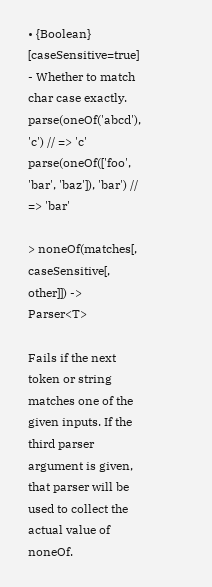• {Boolean} [caseSensitive=true] - Whether to match char case exactly.
parse(oneOf('abcd'), 'c') // => 'c'
parse(oneOf(['foo', 'bar', 'baz']), 'bar') // => 'bar'

> noneOf(matches[, caseSensitive[, other]]) -> Parser<T>

Fails if the next token or string matches one of the given inputs. If the third parser argument is given, that parser will be used to collect the actual value of noneOf.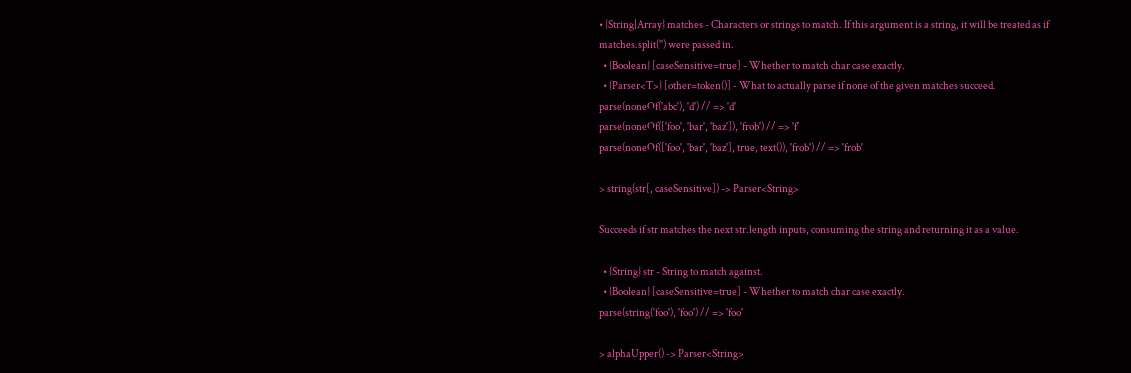• {String|Array} matches - Characters or strings to match. If this argument is a string, it will be treated as if matches.split('') were passed in.
  • {Boolean} [caseSensitive=true] - Whether to match char case exactly.
  • {Parser<T>} [other=token()] - What to actually parse if none of the given matches succeed.
parse(noneOf('abc'), 'd') // => 'd'
parse(noneOf(['foo', 'bar', 'baz']), 'frob') // => 'f'
parse(noneOf(['foo', 'bar', 'baz'], true, text()), 'frob') // => 'frob'

> string(str[, caseSensitive]) -> Parser<String>

Succeeds if str matches the next str.length inputs, consuming the string and returning it as a value.

  • {String} str - String to match against.
  • {Boolean} [caseSensitive=true] - Whether to match char case exactly.
parse(string('foo'), 'foo') // => 'foo'

> alphaUpper() -> Parser<String>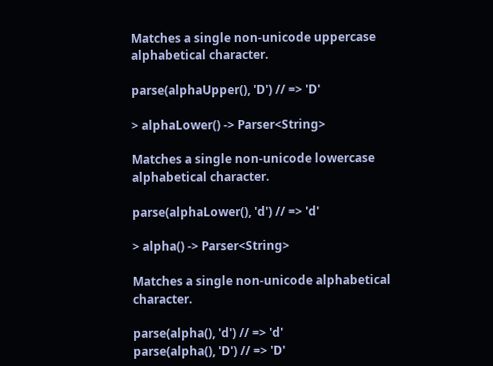Matches a single non-unicode uppercase alphabetical character.

parse(alphaUpper(), 'D') // => 'D'

> alphaLower() -> Parser<String>

Matches a single non-unicode lowercase alphabetical character.

parse(alphaLower(), 'd') // => 'd'

> alpha() -> Parser<String>

Matches a single non-unicode alphabetical character.

parse(alpha(), 'd') // => 'd'
parse(alpha(), 'D') // => 'D'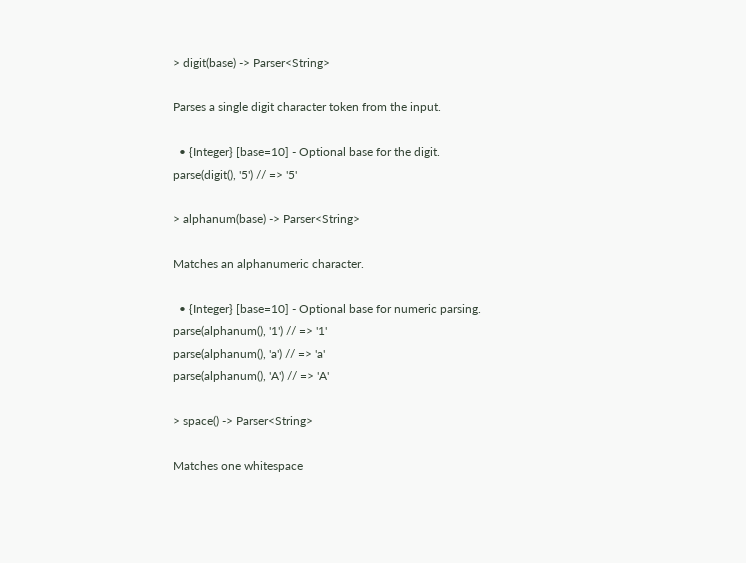> digit(base) -> Parser<String>

Parses a single digit character token from the input.

  • {Integer} [base=10] - Optional base for the digit.
parse(digit(), '5') // => '5'

> alphanum(base) -> Parser<String>

Matches an alphanumeric character.

  • {Integer} [base=10] - Optional base for numeric parsing.
parse(alphanum(), '1') // => '1'
parse(alphanum(), 'a') // => 'a'
parse(alphanum(), 'A') // => 'A'

> space() -> Parser<String>

Matches one whitespace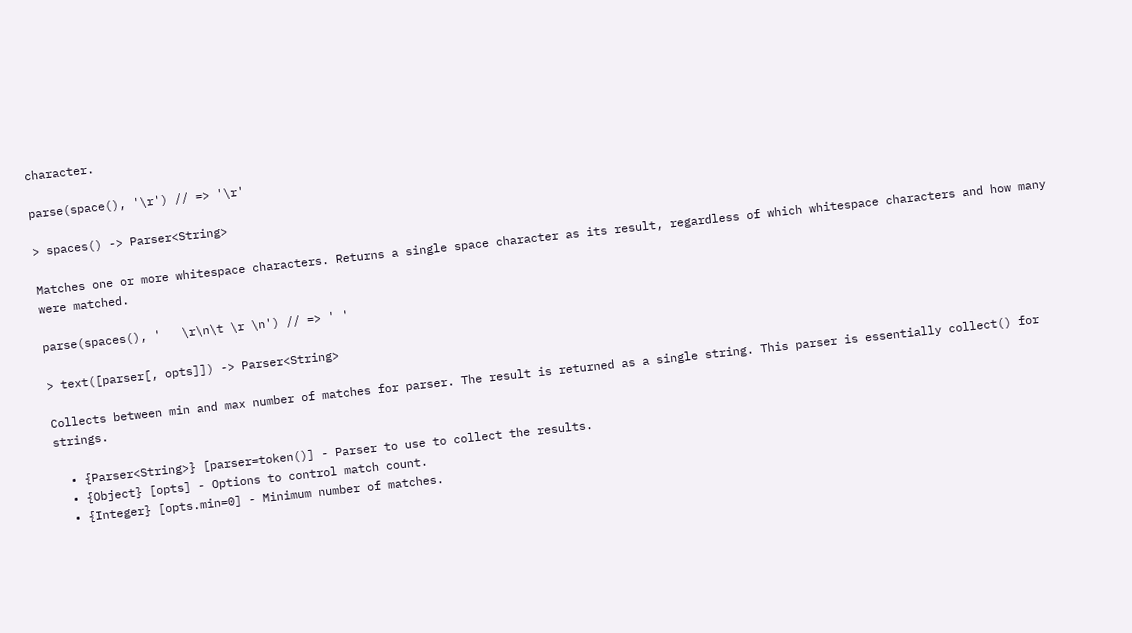character.

parse(space(), '\r') // => '\r'

> spaces() -> Parser<String>

Matches one or more whitespace characters. Returns a single space character as its result, regardless of which whitespace characters and how many were matched.

parse(spaces(), '   \r\n\t \r \n') // => ' '

> text([parser[, opts]]) -> Parser<String>

Collects between min and max number of matches for parser. The result is returned as a single string. This parser is essentially collect() for strings.

  • {Parser<String>} [parser=token()] - Parser to use to collect the results.
  • {Object} [opts] - Options to control match count.
  • {Integer} [opts.min=0] - Minimum number of matches.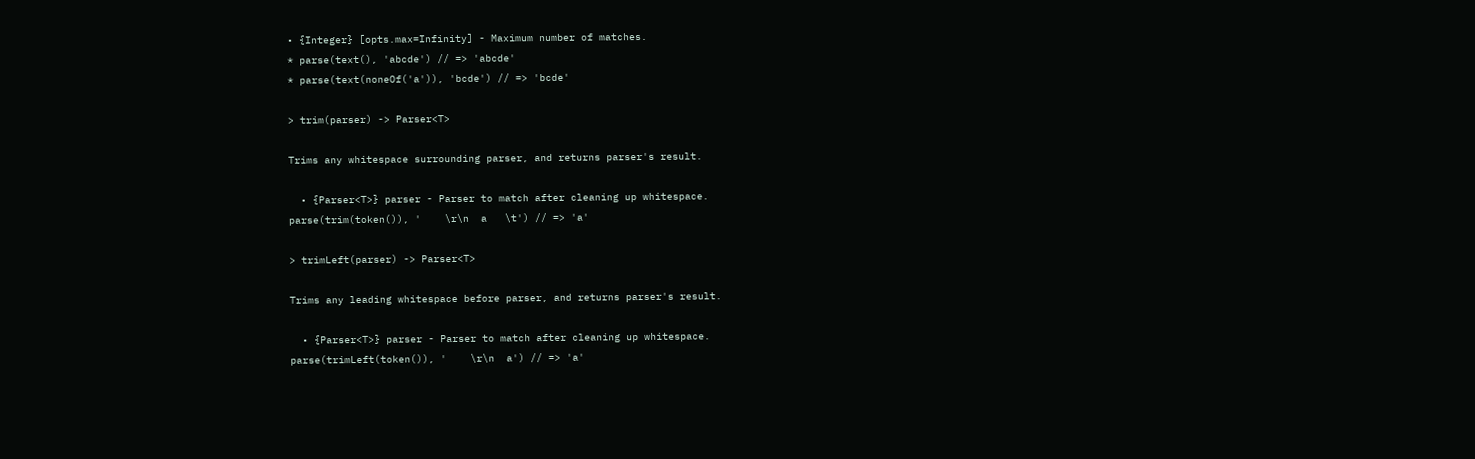• {Integer} [opts.max=Infinity] - Maximum number of matches.
* parse(text(), 'abcde') // => 'abcde'
* parse(text(noneOf('a')), 'bcde') // => 'bcde'

> trim(parser) -> Parser<T>

Trims any whitespace surrounding parser, and returns parser's result.

  • {Parser<T>} parser - Parser to match after cleaning up whitespace.
parse(trim(token()), '    \r\n  a   \t') // => 'a'

> trimLeft(parser) -> Parser<T>

Trims any leading whitespace before parser, and returns parser's result.

  • {Parser<T>} parser - Parser to match after cleaning up whitespace.
parse(trimLeft(token()), '    \r\n  a') // => 'a'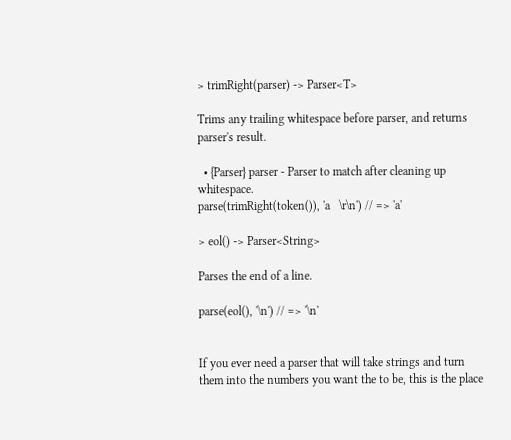> trimRight(parser) -> Parser<T>

Trims any trailing whitespace before parser, and returns parser's result.

  • {Parser} parser - Parser to match after cleaning up whitespace.
parse(trimRight(token()), 'a   \r\n') // => 'a'

> eol() -> Parser<String>

Parses the end of a line.

parse(eol(), '\n') // => '\n'


If you ever need a parser that will take strings and turn them into the numbers you want the to be, this is the place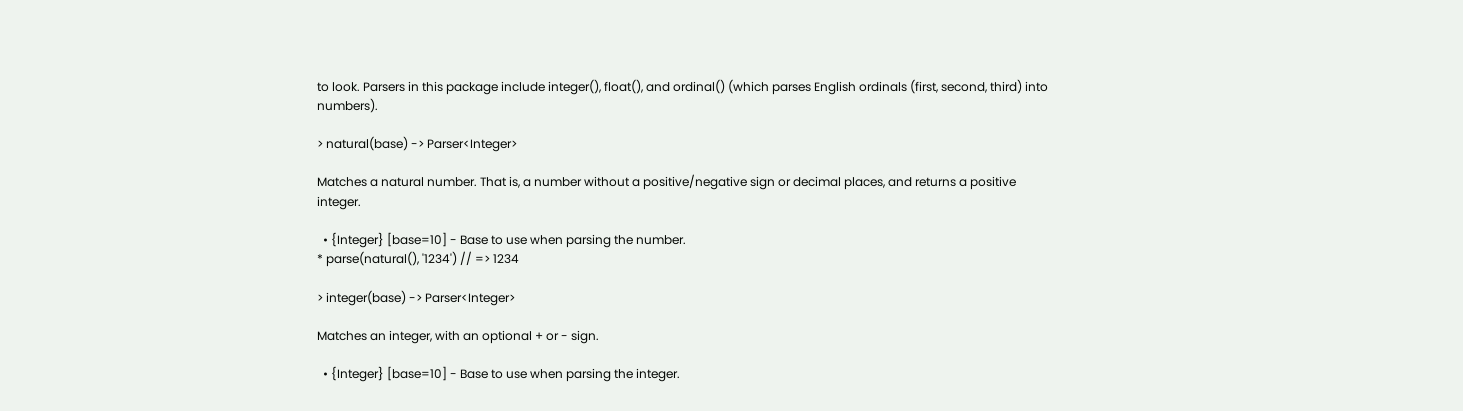to look. Parsers in this package include integer(), float(), and ordinal() (which parses English ordinals (first, second, third) into numbers).

> natural(base) -> Parser<Integer>

Matches a natural number. That is, a number without a positive/negative sign or decimal places, and returns a positive integer.

  • {Integer} [base=10] - Base to use when parsing the number.
* parse(natural(), '1234') // => 1234

> integer(base) -> Parser<Integer>

Matches an integer, with an optional + or - sign.

  • {Integer} [base=10] - Base to use when parsing the integer.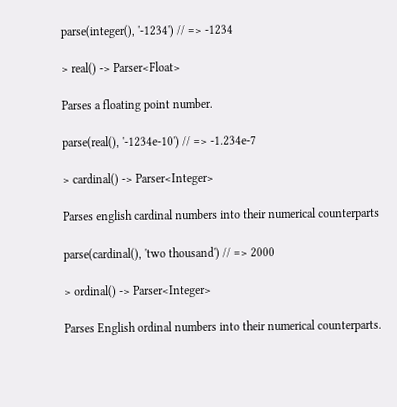parse(integer(), '-1234') // => -1234

> real() -> Parser<Float>

Parses a floating point number.

parse(real(), '-1234e-10') // => -1.234e-7

> cardinal() -> Parser<Integer>

Parses english cardinal numbers into their numerical counterparts

parse(cardinal(), 'two thousand') // => 2000

> ordinal() -> Parser<Integer>

Parses English ordinal numbers into their numerical counterparts.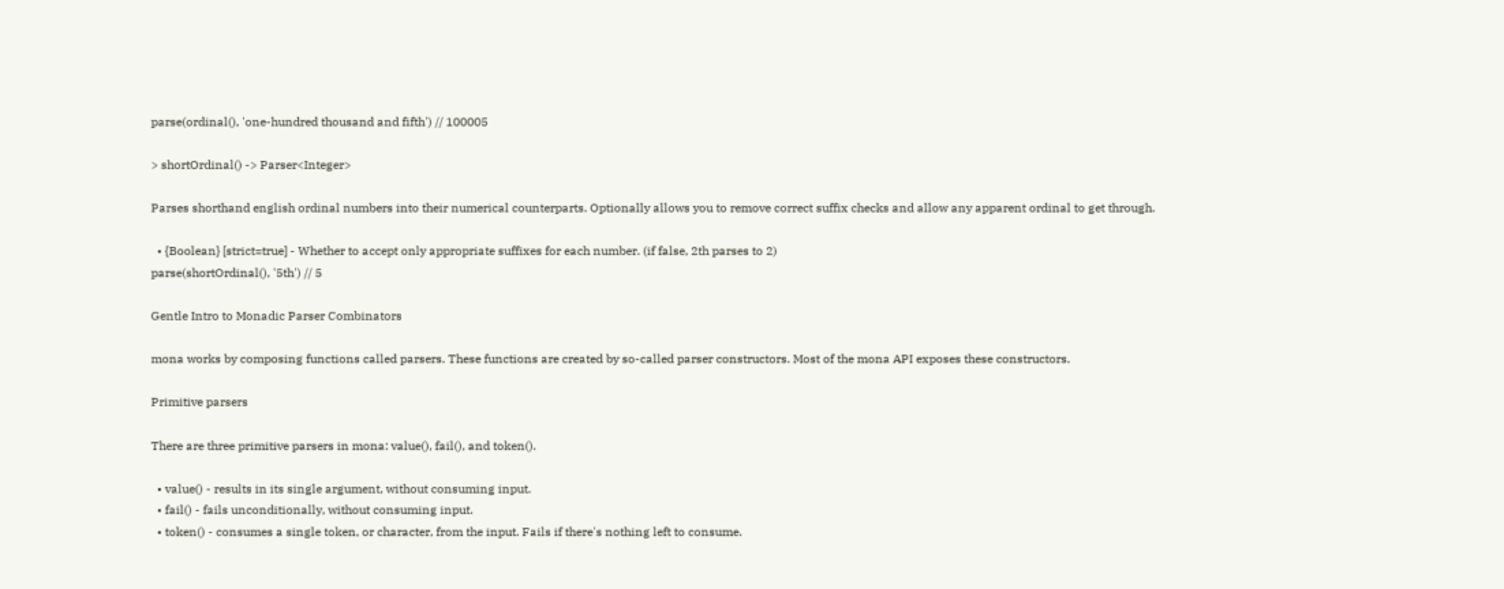parse(ordinal(), 'one-hundred thousand and fifth') // 100005

> shortOrdinal() -> Parser<Integer>

Parses shorthand english ordinal numbers into their numerical counterparts. Optionally allows you to remove correct suffix checks and allow any apparent ordinal to get through.

  • {Boolean} [strict=true] - Whether to accept only appropriate suffixes for each number. (if false, 2th parses to 2)
parse(shortOrdinal(), '5th') // 5

Gentle Intro to Monadic Parser Combinators

mona works by composing functions called parsers. These functions are created by so-called parser constructors. Most of the mona API exposes these constructors.

Primitive parsers

There are three primitive parsers in mona: value(), fail(), and token().

  • value() - results in its single argument, without consuming input.
  • fail() - fails unconditionally, without consuming input.
  • token() - consumes a single token, or character, from the input. Fails if there's nothing left to consume.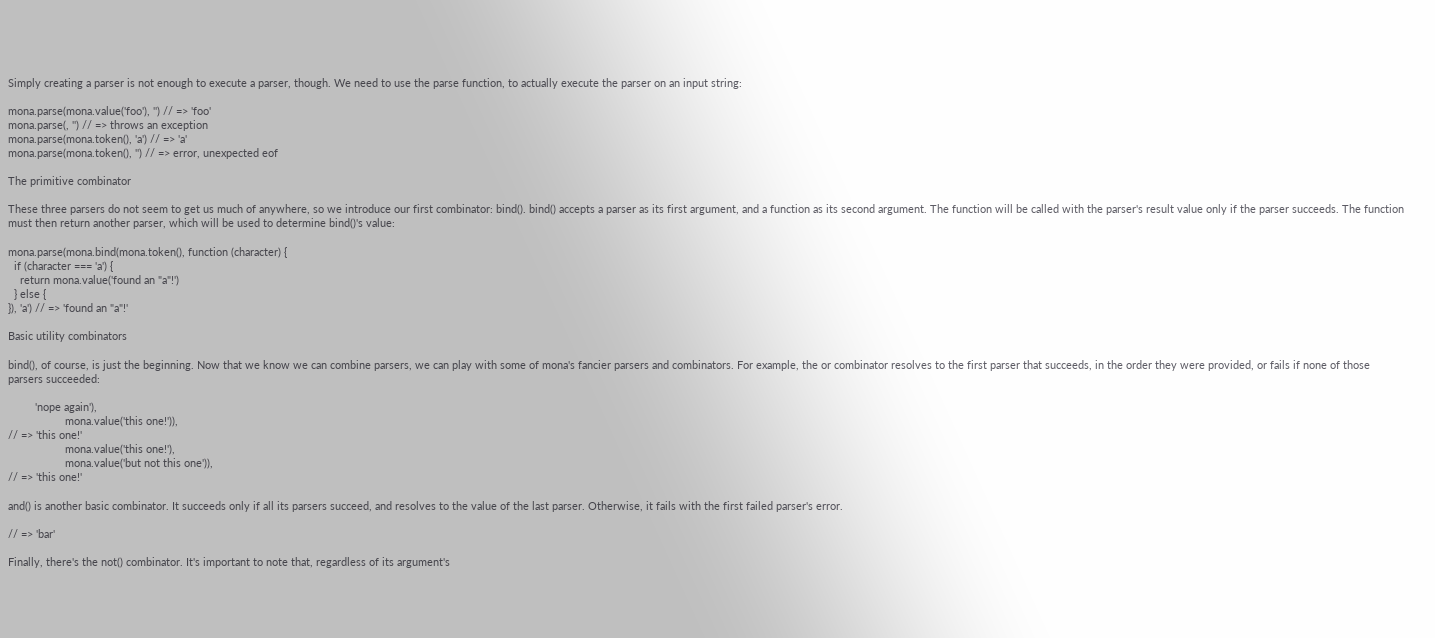Simply creating a parser is not enough to execute a parser, though. We need to use the parse function, to actually execute the parser on an input string:

mona.parse(mona.value('foo'), '') // => 'foo'
mona.parse(, '') // => throws an exception
mona.parse(mona.token(), 'a') // => 'a'
mona.parse(mona.token(), '') // => error, unexpected eof

The primitive combinator

These three parsers do not seem to get us much of anywhere, so we introduce our first combinator: bind(). bind() accepts a parser as its first argument, and a function as its second argument. The function will be called with the parser's result value only if the parser succeeds. The function must then return another parser, which will be used to determine bind()'s value:

mona.parse(mona.bind(mona.token(), function (character) {
  if (character === 'a') {
    return mona.value('found an "a"!')
  } else {
}), 'a') // => 'found an "a"!'

Basic utility combinators

bind(), of course, is just the beginning. Now that we know we can combine parsers, we can play with some of mona's fancier parsers and combinators. For example, the or combinator resolves to the first parser that succeeds, in the order they were provided, or fails if none of those parsers succeeded:

         'nope again'),
                   mona.value('this one!')),
// => 'this one!'
                   mona.value('this one!'),
                   mona.value('but not this one')),
// => 'this one!'

and() is another basic combinator. It succeeds only if all its parsers succeed, and resolves to the value of the last parser. Otherwise, it fails with the first failed parser's error.

// => 'bar'

Finally, there's the not() combinator. It's important to note that, regardless of its argument's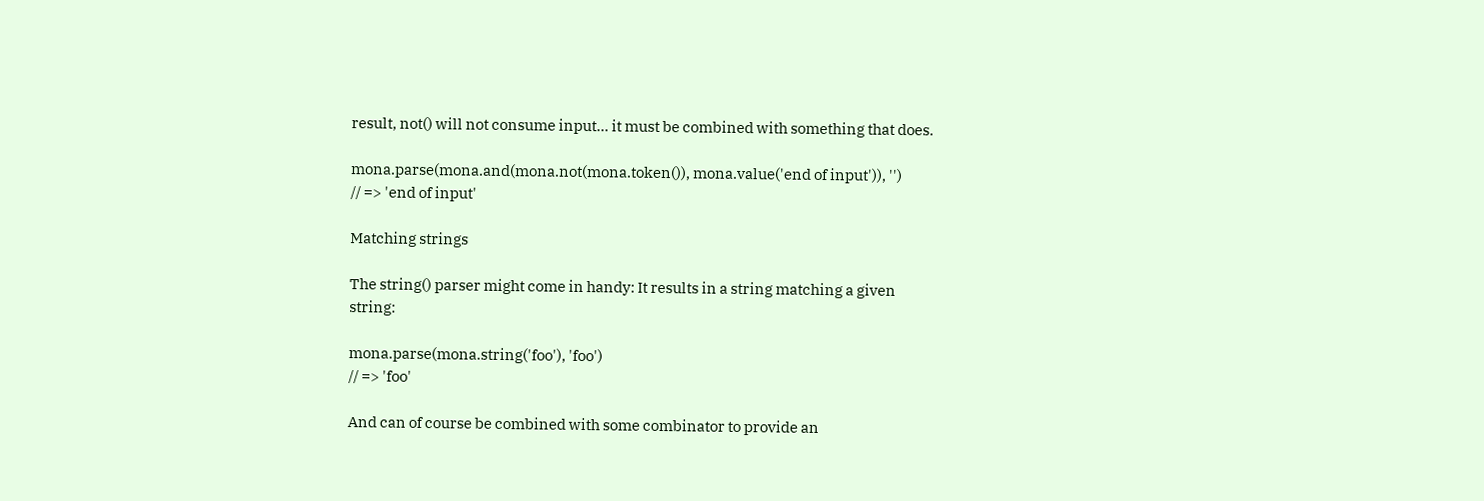result, not() will not consume input... it must be combined with something that does.

mona.parse(mona.and(mona.not(mona.token()), mona.value('end of input')), '')
// => 'end of input'

Matching strings

The string() parser might come in handy: It results in a string matching a given string:

mona.parse(mona.string('foo'), 'foo')
// => 'foo'

And can of course be combined with some combinator to provide an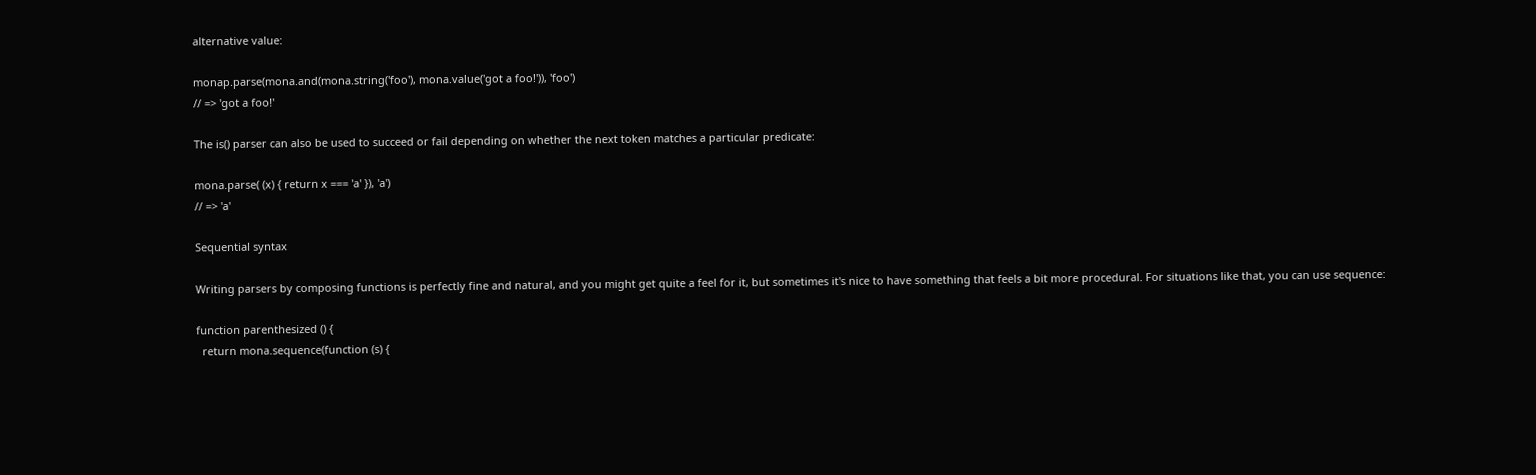alternative value:

monap.parse(mona.and(mona.string('foo'), mona.value('got a foo!')), 'foo')
// => 'got a foo!'

The is() parser can also be used to succeed or fail depending on whether the next token matches a particular predicate:

mona.parse( (x) { return x === 'a' }), 'a')
// => 'a'

Sequential syntax

Writing parsers by composing functions is perfectly fine and natural, and you might get quite a feel for it, but sometimes it's nice to have something that feels a bit more procedural. For situations like that, you can use sequence:

function parenthesized () {
  return mona.sequence(function (s) {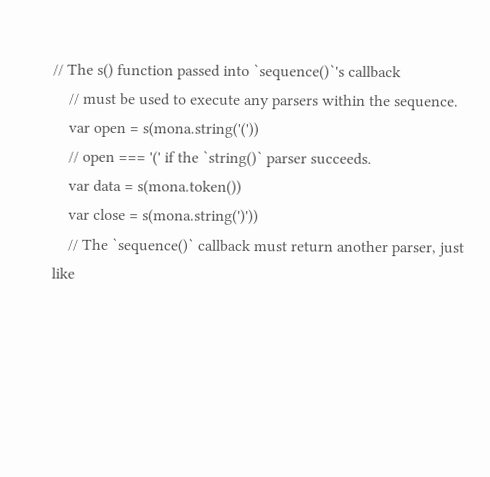// The s() function passed into `sequence()`'s callback
    // must be used to execute any parsers within the sequence.
    var open = s(mona.string('('))
    // open === '(' if the `string()` parser succeeds.
    var data = s(mona.token())
    var close = s(mona.string(')'))
    // The `sequence()` callback must return another parser, just like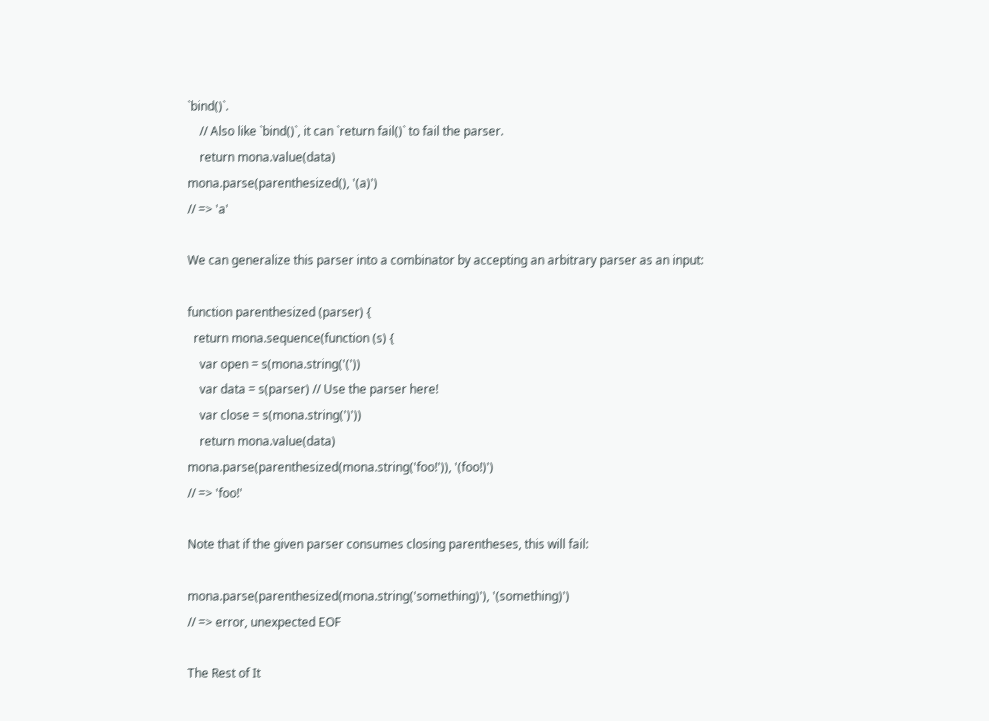`bind()`.
    // Also like `bind()`, it can `return fail()` to fail the parser.
    return mona.value(data)
mona.parse(parenthesized(), '(a)')
// => 'a'

We can generalize this parser into a combinator by accepting an arbitrary parser as an input:

function parenthesized (parser) {
  return mona.sequence(function (s) {
    var open = s(mona.string('('))
    var data = s(parser) // Use the parser here!
    var close = s(mona.string(')'))
    return mona.value(data)
mona.parse(parenthesized(mona.string('foo!')), '(foo!)')
// => 'foo!'

Note that if the given parser consumes closing parentheses, this will fail:

mona.parse(parenthesized(mona.string('something)'), '(something)')
// => error, unexpected EOF

The Rest of It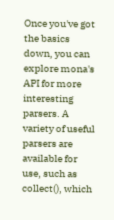Once you've got the basics down, you can explore mona's API for more interesting parsers. A variety of useful parsers are available for use, such as collect(), which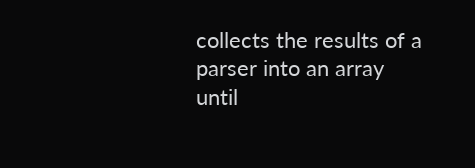collects the results of a parser into an array until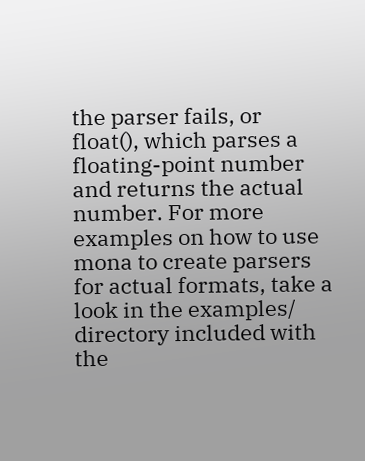the parser fails, or float(), which parses a floating-point number and returns the actual number. For more examples on how to use mona to create parsers for actual formats, take a look in the examples/ directory included with the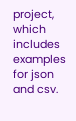project, which includes examples for json and csv.